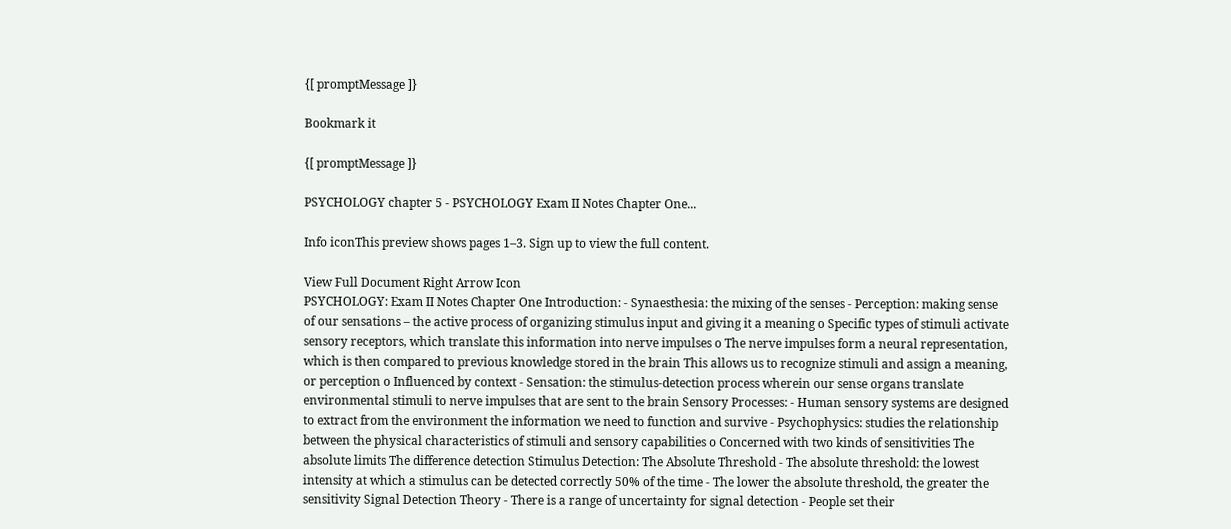{[ promptMessage ]}

Bookmark it

{[ promptMessage ]}

PSYCHOLOGY chapter 5 - PSYCHOLOGY Exam II Notes Chapter One...

Info iconThis preview shows pages 1–3. Sign up to view the full content.

View Full Document Right Arrow Icon
PSYCHOLOGY: Exam II Notes Chapter One Introduction: - Synaesthesia: the mixing of the senses - Perception: making sense of our sensations – the active process of organizing stimulus input and giving it a meaning o Specific types of stimuli activate sensory receptors, which translate this information into nerve impulses o The nerve impulses form a neural representation, which is then compared to previous knowledge stored in the brain This allows us to recognize stimuli and assign a meaning, or perception o Influenced by context - Sensation: the stimulus-detection process wherein our sense organs translate environmental stimuli to nerve impulses that are sent to the brain Sensory Processes: - Human sensory systems are designed to extract from the environment the information we need to function and survive - Psychophysics: studies the relationship between the physical characteristics of stimuli and sensory capabilities o Concerned with two kinds of sensitivities The absolute limits The difference detection Stimulus Detection: The Absolute Threshold - The absolute threshold: the lowest intensity at which a stimulus can be detected correctly 50% of the time - The lower the absolute threshold, the greater the sensitivity Signal Detection Theory - There is a range of uncertainty for signal detection - People set their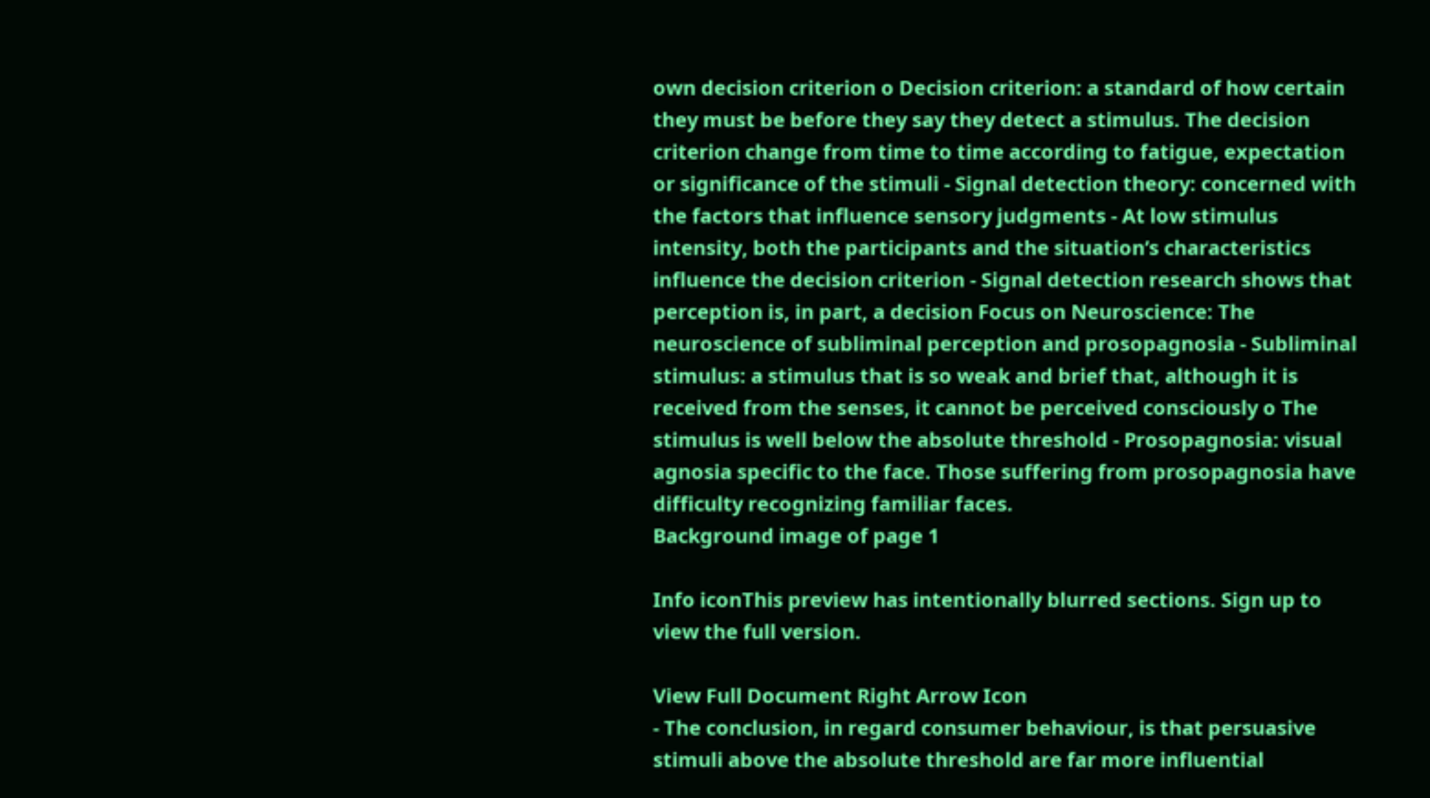own decision criterion o Decision criterion: a standard of how certain they must be before they say they detect a stimulus. The decision criterion change from time to time according to fatigue, expectation or significance of the stimuli - Signal detection theory: concerned with the factors that influence sensory judgments - At low stimulus intensity, both the participants and the situation’s characteristics influence the decision criterion - Signal detection research shows that perception is, in part, a decision Focus on Neuroscience: The neuroscience of subliminal perception and prosopagnosia - Subliminal stimulus: a stimulus that is so weak and brief that, although it is received from the senses, it cannot be perceived consciously o The stimulus is well below the absolute threshold - Prosopagnosia: visual agnosia specific to the face. Those suffering from prosopagnosia have difficulty recognizing familiar faces.
Background image of page 1

Info iconThis preview has intentionally blurred sections. Sign up to view the full version.

View Full Document Right Arrow Icon
- The conclusion, in regard consumer behaviour, is that persuasive stimuli above the absolute threshold are far more influential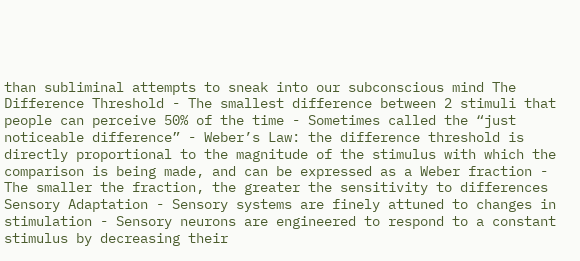than subliminal attempts to sneak into our subconscious mind The Difference Threshold - The smallest difference between 2 stimuli that people can perceive 50% of the time - Sometimes called the “just noticeable difference” - Weber’s Law: the difference threshold is directly proportional to the magnitude of the stimulus with which the comparison is being made, and can be expressed as a Weber fraction - The smaller the fraction, the greater the sensitivity to differences Sensory Adaptation - Sensory systems are finely attuned to changes in stimulation - Sensory neurons are engineered to respond to a constant stimulus by decreasing their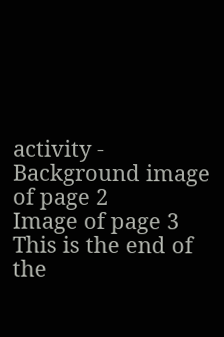activity -
Background image of page 2
Image of page 3
This is the end of the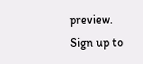preview. Sign up to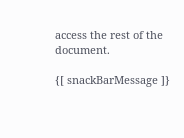access the rest of the document.

{[ snackBarMessage ]}